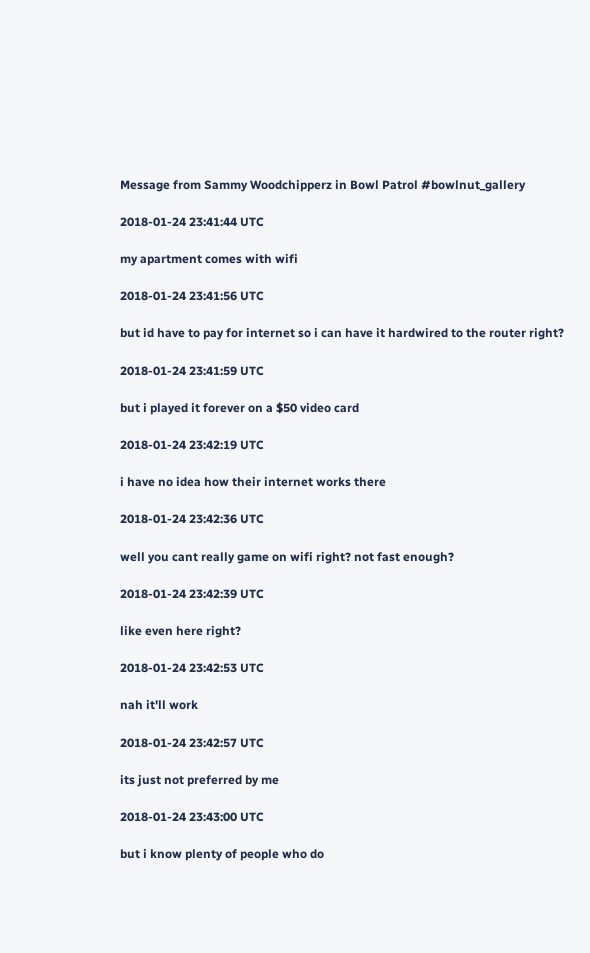Message from Sammy Woodchipperz in Bowl Patrol #bowlnut_gallery

2018-01-24 23:41:44 UTC

my apartment comes with wifi

2018-01-24 23:41:56 UTC

but id have to pay for internet so i can have it hardwired to the router right?

2018-01-24 23:41:59 UTC

but i played it forever on a $50 video card

2018-01-24 23:42:19 UTC

i have no idea how their internet works there

2018-01-24 23:42:36 UTC

well you cant really game on wifi right? not fast enough?

2018-01-24 23:42:39 UTC

like even here right?

2018-01-24 23:42:53 UTC

nah it'll work

2018-01-24 23:42:57 UTC

its just not preferred by me

2018-01-24 23:43:00 UTC

but i know plenty of people who do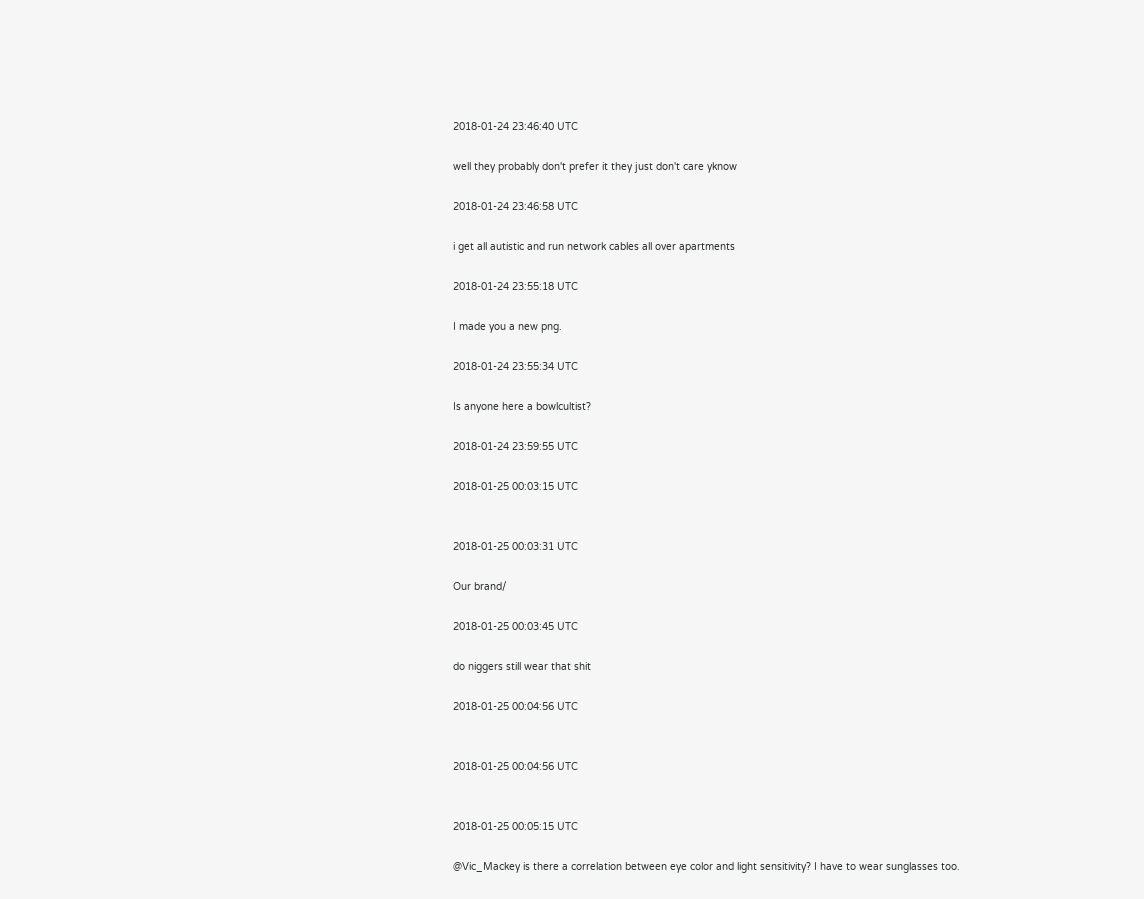2018-01-24 23:46:40 UTC

well they probably don't prefer it they just don't care yknow

2018-01-24 23:46:58 UTC

i get all autistic and run network cables all over apartments

2018-01-24 23:55:18 UTC

I made you a new png.

2018-01-24 23:55:34 UTC

Is anyone here a bowlcultist?

2018-01-24 23:59:55 UTC

2018-01-25 00:03:15 UTC


2018-01-25 00:03:31 UTC

Our brand/

2018-01-25 00:03:45 UTC

do niggers still wear that shit

2018-01-25 00:04:56 UTC


2018-01-25 00:04:56 UTC


2018-01-25 00:05:15 UTC

@Vic_Mackey is there a correlation between eye color and light sensitivity? I have to wear sunglasses too.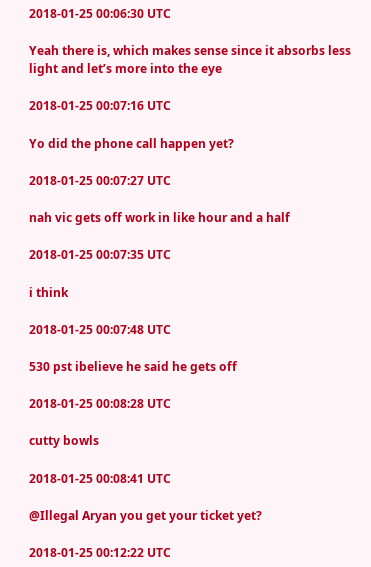2018-01-25 00:06:30 UTC

Yeah there is, which makes sense since it absorbs less light and let’s more into the eye

2018-01-25 00:07:16 UTC

Yo did the phone call happen yet?

2018-01-25 00:07:27 UTC

nah vic gets off work in like hour and a half

2018-01-25 00:07:35 UTC

i think

2018-01-25 00:07:48 UTC

530 pst ibelieve he said he gets off

2018-01-25 00:08:28 UTC

cutty bowls

2018-01-25 00:08:41 UTC

@Illegal Aryan you get your ticket yet?

2018-01-25 00:12:22 UTC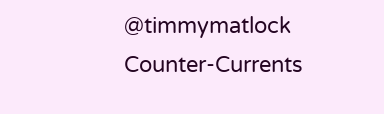@timmymatlock Counter-Currents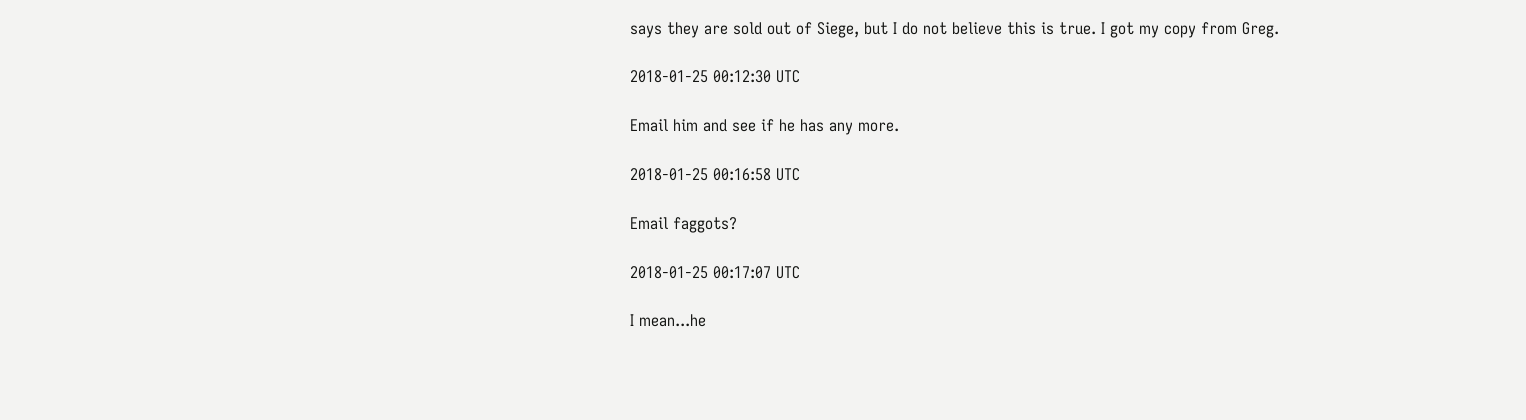says they are sold out of Siege, but I do not believe this is true. I got my copy from Greg.

2018-01-25 00:12:30 UTC

Email him and see if he has any more.

2018-01-25 00:16:58 UTC

Email faggots?

2018-01-25 00:17:07 UTC

I mean...he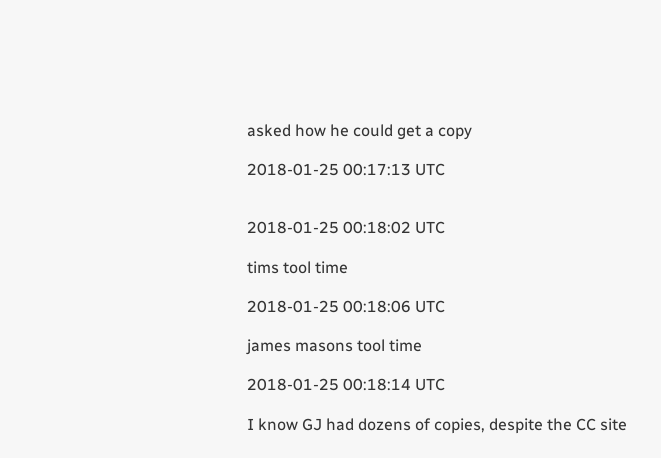asked how he could get a copy

2018-01-25 00:17:13 UTC


2018-01-25 00:18:02 UTC

tims tool time

2018-01-25 00:18:06 UTC

james masons tool time

2018-01-25 00:18:14 UTC

I know GJ had dozens of copies, despite the CC site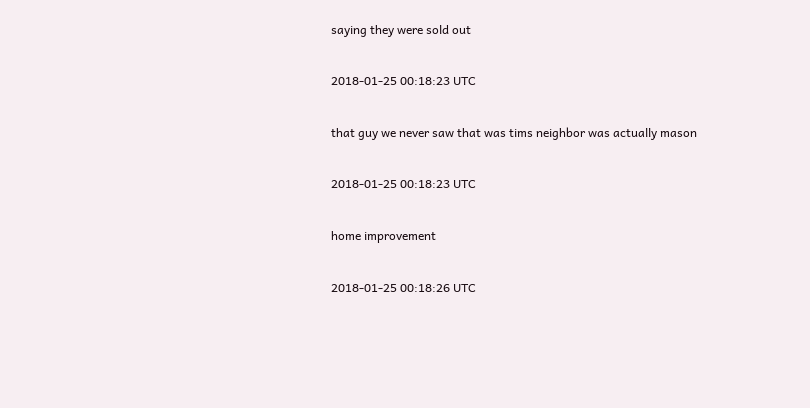saying they were sold out

2018-01-25 00:18:23 UTC

that guy we never saw that was tims neighbor was actually mason

2018-01-25 00:18:23 UTC

home improvement

2018-01-25 00:18:26 UTC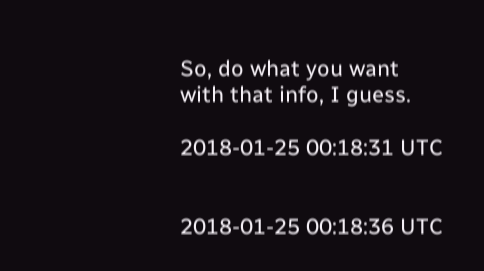So, do what you want with that info, I guess.

2018-01-25 00:18:31 UTC


2018-01-25 00:18:36 UTC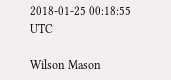2018-01-25 00:18:55 UTC

Wilson Mason